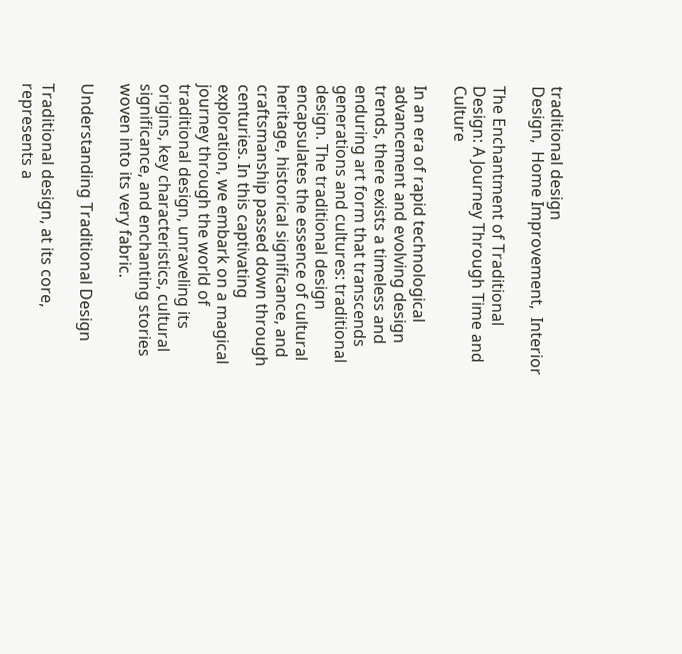traditional design
Design,  Home Improvement,  Interior

The Enchantment of Traditional Design: A Journey Through Time and Culture

In an era of rapid technological advancement and evolving design trends, there exists a timeless and enduring art form that transcends generations and cultures: traditional design. The traditional design encapsulates the essence of cultural heritage, historical significance, and craftsmanship passed down through centuries. In this captivating exploration, we embark on a magical journey through the world of traditional design, unraveling its origins, key characteristics, cultural significance, and enchanting stories woven into its very fabric.

Understanding Traditional Design

Traditional design, at its core, represents a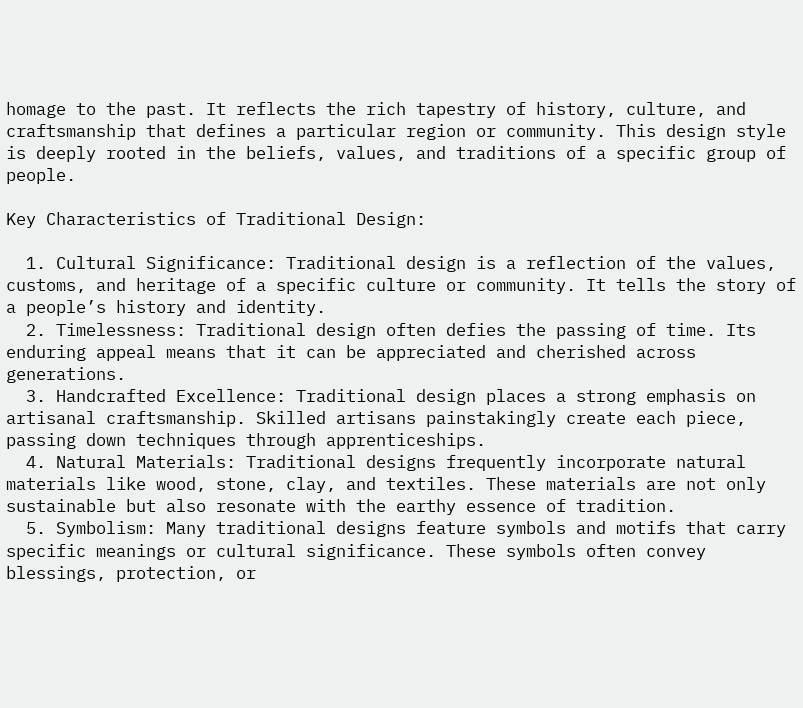homage to the past. It reflects the rich tapestry of history, culture, and craftsmanship that defines a particular region or community. This design style is deeply rooted in the beliefs, values, and traditions of a specific group of people.

Key Characteristics of Traditional Design:

  1. Cultural Significance: Traditional design is a reflection of the values, customs, and heritage of a specific culture or community. It tells the story of a people’s history and identity.
  2. Timelessness: Traditional design often defies the passing of time. Its enduring appeal means that it can be appreciated and cherished across generations.
  3. Handcrafted Excellence: Traditional design places a strong emphasis on artisanal craftsmanship. Skilled artisans painstakingly create each piece, passing down techniques through apprenticeships.
  4. Natural Materials: Traditional designs frequently incorporate natural materials like wood, stone, clay, and textiles. These materials are not only sustainable but also resonate with the earthy essence of tradition.
  5. Symbolism: Many traditional designs feature symbols and motifs that carry specific meanings or cultural significance. These symbols often convey blessings, protection, or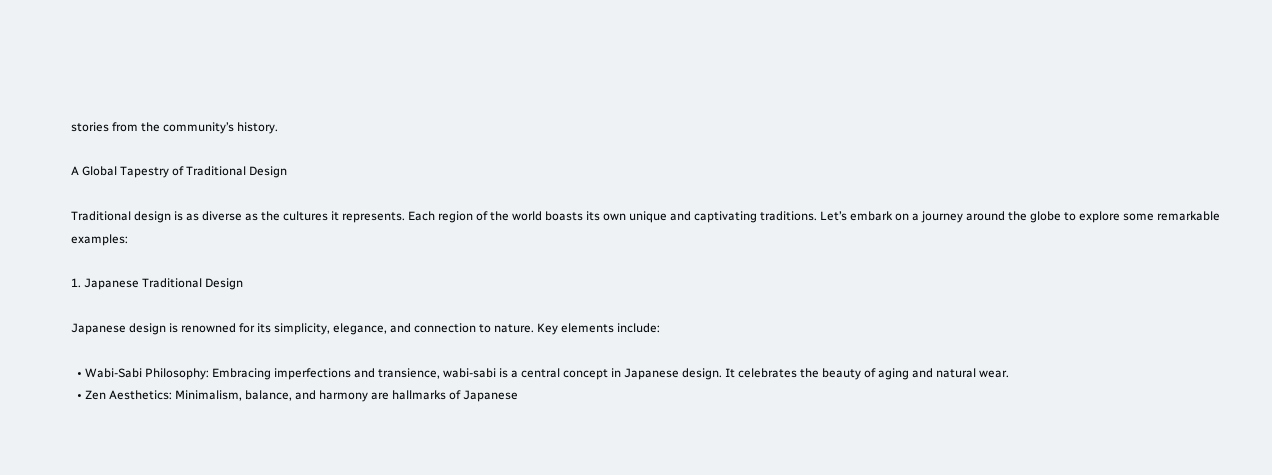stories from the community’s history.

A Global Tapestry of Traditional Design

Traditional design is as diverse as the cultures it represents. Each region of the world boasts its own unique and captivating traditions. Let’s embark on a journey around the globe to explore some remarkable examples:

1. Japanese Traditional Design

Japanese design is renowned for its simplicity, elegance, and connection to nature. Key elements include:

  • Wabi-Sabi Philosophy: Embracing imperfections and transience, wabi-sabi is a central concept in Japanese design. It celebrates the beauty of aging and natural wear.
  • Zen Aesthetics: Minimalism, balance, and harmony are hallmarks of Japanese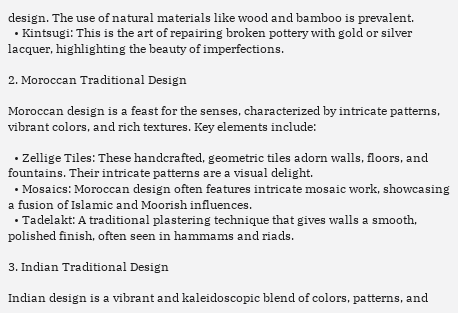design. The use of natural materials like wood and bamboo is prevalent.
  • Kintsugi: This is the art of repairing broken pottery with gold or silver lacquer, highlighting the beauty of imperfections.

2. Moroccan Traditional Design

Moroccan design is a feast for the senses, characterized by intricate patterns, vibrant colors, and rich textures. Key elements include:

  • Zellige Tiles: These handcrafted, geometric tiles adorn walls, floors, and fountains. Their intricate patterns are a visual delight.
  • Mosaics: Moroccan design often features intricate mosaic work, showcasing a fusion of Islamic and Moorish influences.
  • Tadelakt: A traditional plastering technique that gives walls a smooth, polished finish, often seen in hammams and riads.

3. Indian Traditional Design

Indian design is a vibrant and kaleidoscopic blend of colors, patterns, and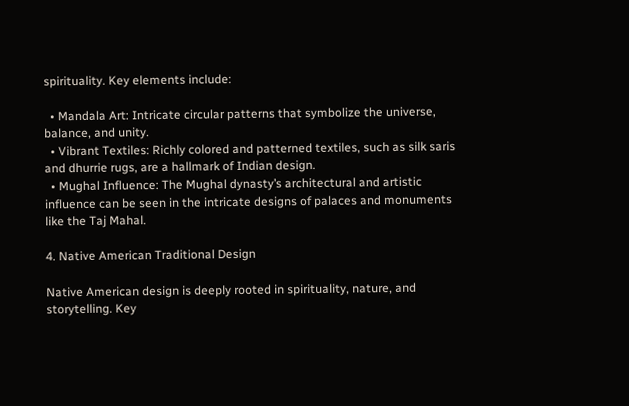spirituality. Key elements include:

  • Mandala Art: Intricate circular patterns that symbolize the universe, balance, and unity.
  • Vibrant Textiles: Richly colored and patterned textiles, such as silk saris and dhurrie rugs, are a hallmark of Indian design.
  • Mughal Influence: The Mughal dynasty’s architectural and artistic influence can be seen in the intricate designs of palaces and monuments like the Taj Mahal.

4. Native American Traditional Design

Native American design is deeply rooted in spirituality, nature, and storytelling. Key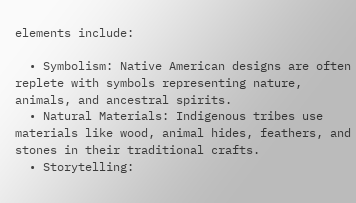elements include:

  • Symbolism: Native American designs are often replete with symbols representing nature, animals, and ancestral spirits.
  • Natural Materials: Indigenous tribes use materials like wood, animal hides, feathers, and stones in their traditional crafts.
  • Storytelling: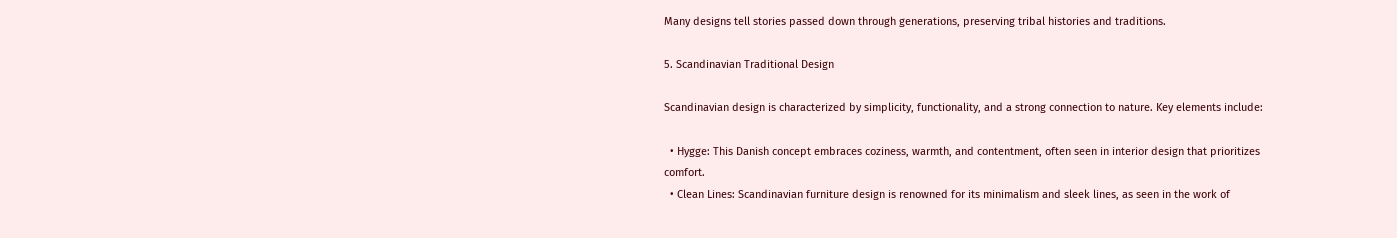Many designs tell stories passed down through generations, preserving tribal histories and traditions.

5. Scandinavian Traditional Design

Scandinavian design is characterized by simplicity, functionality, and a strong connection to nature. Key elements include:

  • Hygge: This Danish concept embraces coziness, warmth, and contentment, often seen in interior design that prioritizes comfort.
  • Clean Lines: Scandinavian furniture design is renowned for its minimalism and sleek lines, as seen in the work of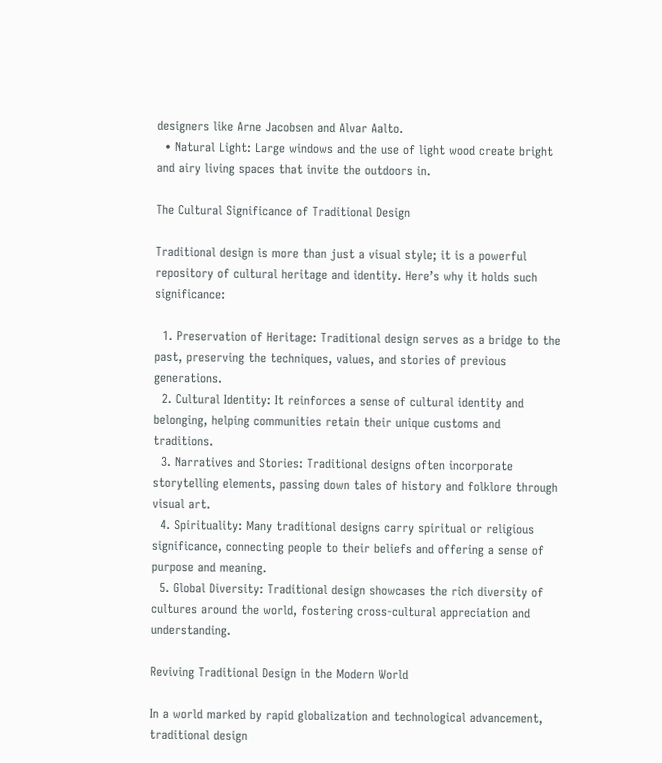designers like Arne Jacobsen and Alvar Aalto.
  • Natural Light: Large windows and the use of light wood create bright and airy living spaces that invite the outdoors in.

The Cultural Significance of Traditional Design

Traditional design is more than just a visual style; it is a powerful repository of cultural heritage and identity. Here’s why it holds such significance:

  1. Preservation of Heritage: Traditional design serves as a bridge to the past, preserving the techniques, values, and stories of previous generations.
  2. Cultural Identity: It reinforces a sense of cultural identity and belonging, helping communities retain their unique customs and traditions.
  3. Narratives and Stories: Traditional designs often incorporate storytelling elements, passing down tales of history and folklore through visual art.
  4. Spirituality: Many traditional designs carry spiritual or religious significance, connecting people to their beliefs and offering a sense of purpose and meaning.
  5. Global Diversity: Traditional design showcases the rich diversity of cultures around the world, fostering cross-cultural appreciation and understanding.

Reviving Traditional Design in the Modern World

In a world marked by rapid globalization and technological advancement, traditional design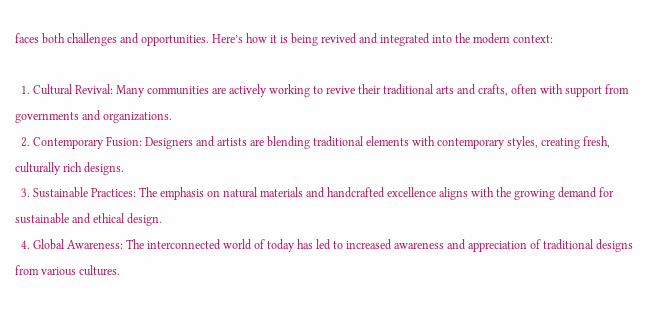faces both challenges and opportunities. Here’s how it is being revived and integrated into the modern context:

  1. Cultural Revival: Many communities are actively working to revive their traditional arts and crafts, often with support from governments and organizations.
  2. Contemporary Fusion: Designers and artists are blending traditional elements with contemporary styles, creating fresh, culturally rich designs.
  3. Sustainable Practices: The emphasis on natural materials and handcrafted excellence aligns with the growing demand for sustainable and ethical design.
  4. Global Awareness: The interconnected world of today has led to increased awareness and appreciation of traditional designs from various cultures.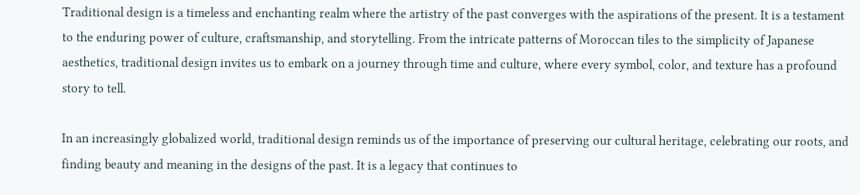Traditional design is a timeless and enchanting realm where the artistry of the past converges with the aspirations of the present. It is a testament to the enduring power of culture, craftsmanship, and storytelling. From the intricate patterns of Moroccan tiles to the simplicity of Japanese aesthetics, traditional design invites us to embark on a journey through time and culture, where every symbol, color, and texture has a profound story to tell.

In an increasingly globalized world, traditional design reminds us of the importance of preserving our cultural heritage, celebrating our roots, and finding beauty and meaning in the designs of the past. It is a legacy that continues to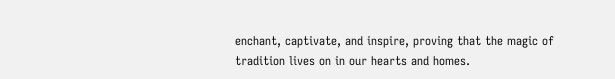enchant, captivate, and inspire, proving that the magic of tradition lives on in our hearts and homes.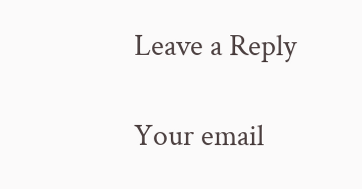Leave a Reply

Your email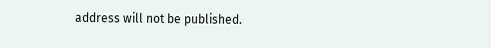address will not be published.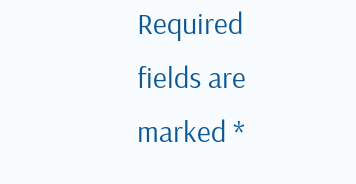Required fields are marked *